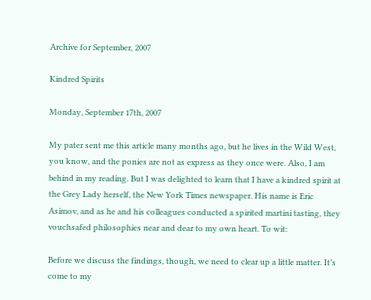Archive for September, 2007

Kindred Spirits

Monday, September 17th, 2007

My pater sent me this article many months ago, but he lives in the Wild West, you know, and the ponies are not as express as they once were. Also, I am behind in my reading. But I was delighted to learn that I have a kindred spirit at the Grey Lady herself, the New York Times newspaper. His name is Eric Asimov, and as he and his colleagues conducted a spirited martini tasting, they vouchsafed philosophies near and dear to my own heart. To wit:

Before we discuss the findings, though, we need to clear up a little matter. It’s come to my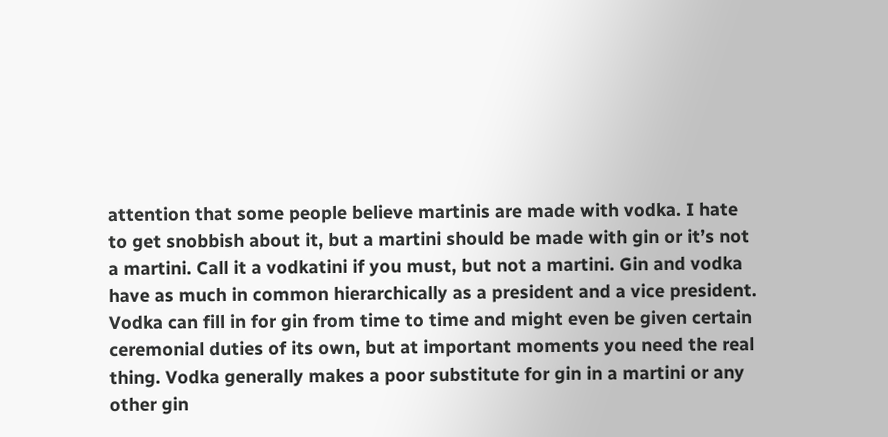attention that some people believe martinis are made with vodka. I hate to get snobbish about it, but a martini should be made with gin or it’s not a martini. Call it a vodkatini if you must, but not a martini. Gin and vodka have as much in common hierarchically as a president and a vice president. Vodka can fill in for gin from time to time and might even be given certain ceremonial duties of its own, but at important moments you need the real thing. Vodka generally makes a poor substitute for gin in a martini or any other gin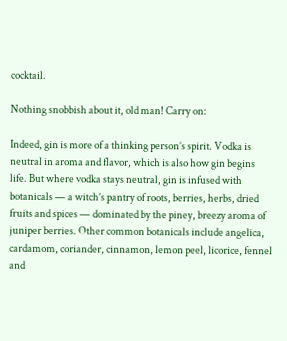cocktail.

Nothing snobbish about it, old man! Carry on:

Indeed, gin is more of a thinking person’s spirit. Vodka is neutral in aroma and flavor, which is also how gin begins life. But where vodka stays neutral, gin is infused with botanicals — a witch’s pantry of roots, berries, herbs, dried fruits and spices — dominated by the piney, breezy aroma of juniper berries. Other common botanicals include angelica, cardamom, coriander, cinnamon, lemon peel, licorice, fennel and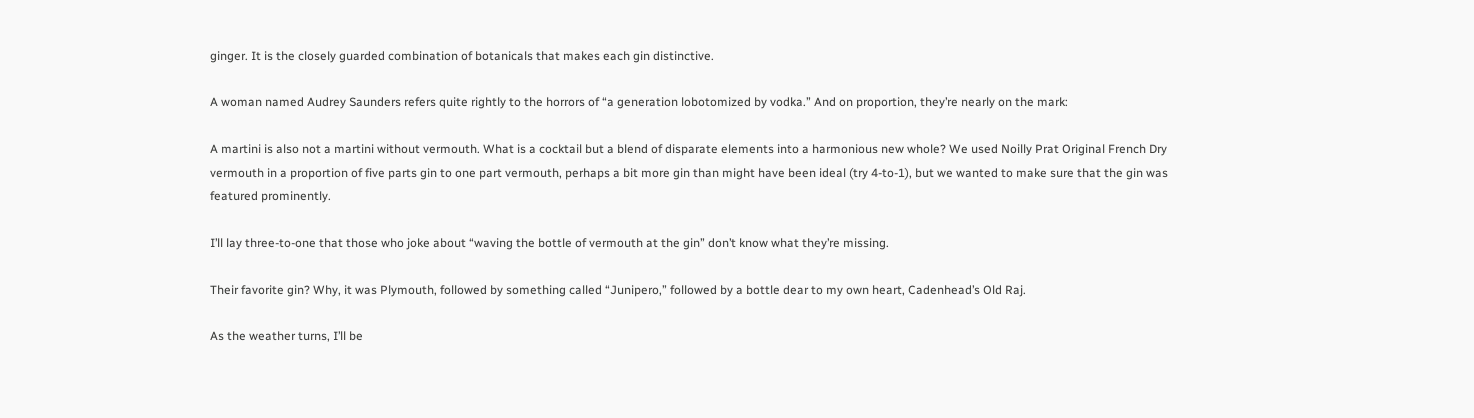ginger. It is the closely guarded combination of botanicals that makes each gin distinctive.

A woman named Audrey Saunders refers quite rightly to the horrors of “a generation lobotomized by vodka.” And on proportion, they’re nearly on the mark:

A martini is also not a martini without vermouth. What is a cocktail but a blend of disparate elements into a harmonious new whole? We used Noilly Prat Original French Dry vermouth in a proportion of five parts gin to one part vermouth, perhaps a bit more gin than might have been ideal (try 4-to-1), but we wanted to make sure that the gin was featured prominently.

I’ll lay three-to-one that those who joke about “waving the bottle of vermouth at the gin” don’t know what they’re missing.

Their favorite gin? Why, it was Plymouth, followed by something called “Junipero,” followed by a bottle dear to my own heart, Cadenhead’s Old Raj.

As the weather turns, I’ll be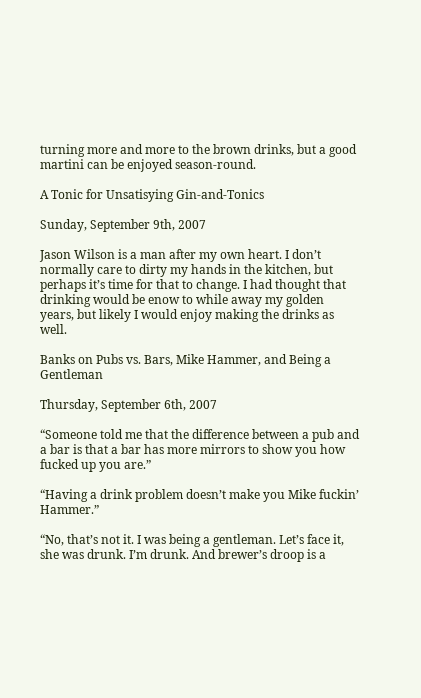turning more and more to the brown drinks, but a good martini can be enjoyed season-round.

A Tonic for Unsatisying Gin-and-Tonics

Sunday, September 9th, 2007

Jason Wilson is a man after my own heart. I don’t normally care to dirty my hands in the kitchen, but perhaps it’s time for that to change. I had thought that drinking would be enow to while away my golden years, but likely I would enjoy making the drinks as well.

Banks on Pubs vs. Bars, Mike Hammer, and Being a Gentleman

Thursday, September 6th, 2007

“Someone told me that the difference between a pub and a bar is that a bar has more mirrors to show you how fucked up you are.”

“Having a drink problem doesn’t make you Mike fuckin’ Hammer.”

“No, that’s not it. I was being a gentleman. Let’s face it, she was drunk. I’m drunk. And brewer’s droop is a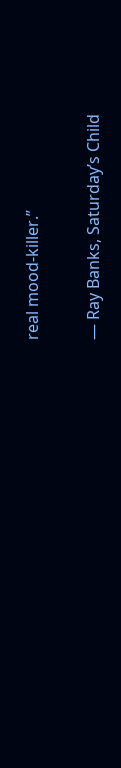real mood-killer.”

— Ray Banks, Saturday’s Child